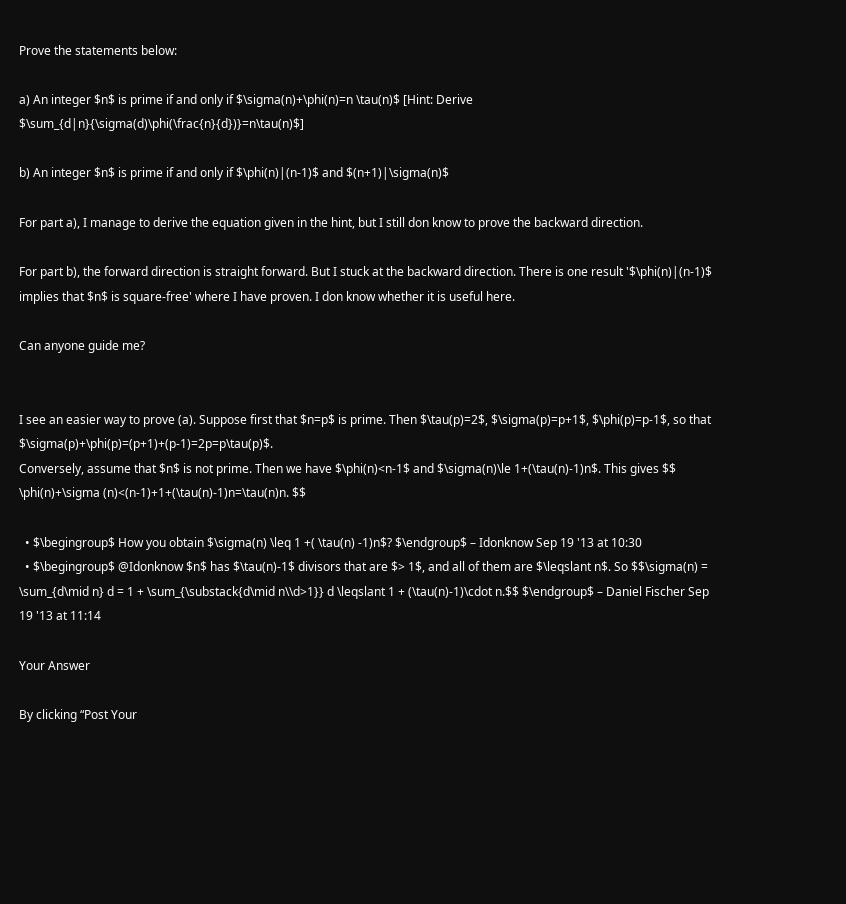Prove the statements below:

a) An integer $n$ is prime if and only if $\sigma(n)+\phi(n)=n \tau(n)$ [Hint: Derive $\sum_{d|n}{\sigma(d)\phi(\frac{n}{d})}=n\tau(n)$]

b) An integer $n$ is prime if and only if $\phi(n)|(n-1)$ and $(n+1)|\sigma(n)$

For part a), I manage to derive the equation given in the hint, but I still don know to prove the backward direction.

For part b), the forward direction is straight forward. But I stuck at the backward direction. There is one result '$\phi(n)|(n-1)$ implies that $n$ is square-free' where I have proven. I don know whether it is useful here.

Can anyone guide me?


I see an easier way to prove (a). Suppose first that $n=p$ is prime. Then $\tau(p)=2$, $\sigma(p)=p+1$, $\phi(p)=p-1$, so that $\sigma(p)+\phi(p)=(p+1)+(p-1)=2p=p\tau(p)$.
Conversely, assume that $n$ is not prime. Then we have $\phi(n)<n-1$ and $\sigma(n)\le 1+(\tau(n)-1)n$. This gives $$ \phi(n)+\sigma (n)<(n-1)+1+(\tau(n)-1)n=\tau(n)n. $$

  • $\begingroup$ How you obtain $\sigma(n) \leq 1 +( \tau(n) -1)n$? $\endgroup$ – Idonknow Sep 19 '13 at 10:30
  • $\begingroup$ @Idonknow $n$ has $\tau(n)-1$ divisors that are $> 1$, and all of them are $\leqslant n$. So $$\sigma(n) = \sum_{d\mid n} d = 1 + \sum_{\substack{d\mid n\\d>1}} d \leqslant 1 + (\tau(n)-1)\cdot n.$$ $\endgroup$ – Daniel Fischer Sep 19 '13 at 11:14

Your Answer

By clicking “Post Your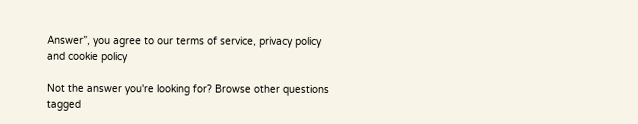Answer”, you agree to our terms of service, privacy policy and cookie policy

Not the answer you're looking for? Browse other questions tagged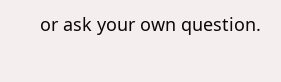or ask your own question.